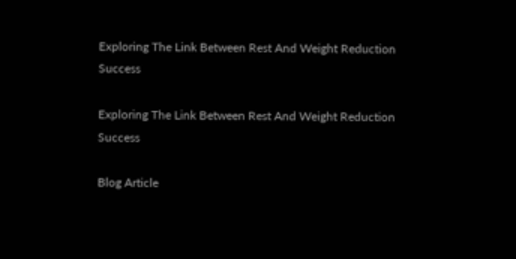Exploring The Link Between Rest And Weight Reduction Success

Exploring The Link Between Rest And Weight Reduction Success

Blog Article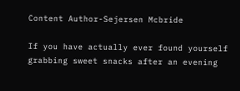Content Author-Sejersen Mcbride

If you have actually ever found yourself grabbing sweet snacks after an evening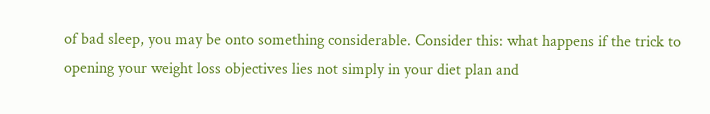of bad sleep, you may be onto something considerable. Consider this: what happens if the trick to opening your weight loss objectives lies not simply in your diet plan and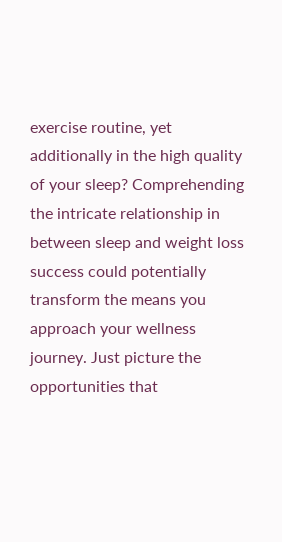exercise routine, yet additionally in the high quality of your sleep? Comprehending the intricate relationship in between sleep and weight loss success could potentially transform the means you approach your wellness journey. Just picture the opportunities that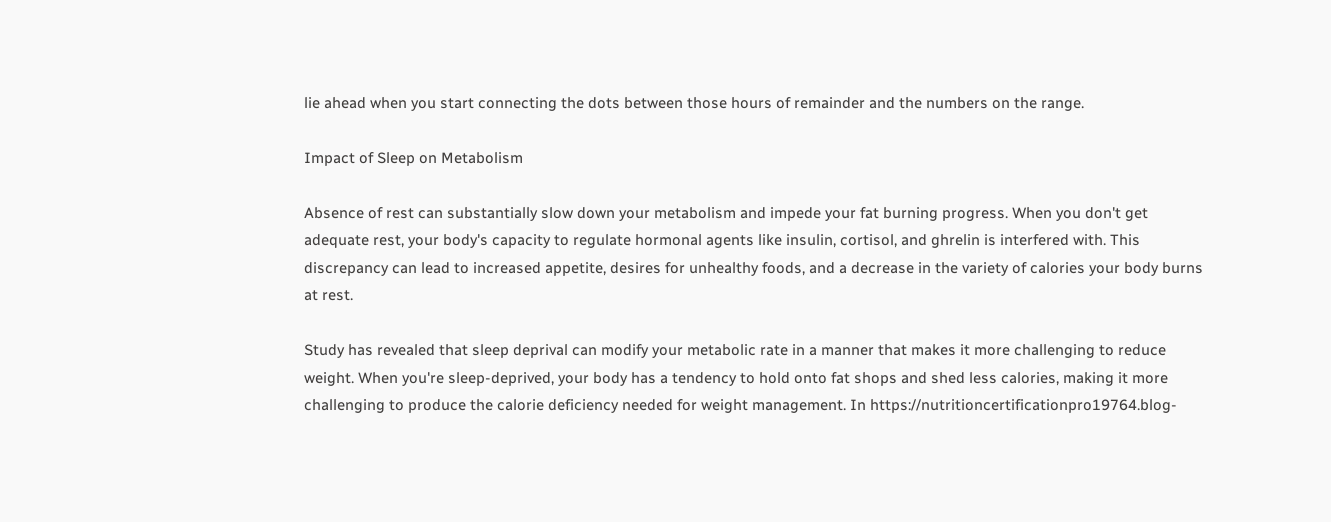lie ahead when you start connecting the dots between those hours of remainder and the numbers on the range.

Impact of Sleep on Metabolism

Absence of rest can substantially slow down your metabolism and impede your fat burning progress. When you don't get adequate rest, your body's capacity to regulate hormonal agents like insulin, cortisol, and ghrelin is interfered with. This discrepancy can lead to increased appetite, desires for unhealthy foods, and a decrease in the variety of calories your body burns at rest.

Study has revealed that sleep deprival can modify your metabolic rate in a manner that makes it more challenging to reduce weight. When you're sleep-deprived, your body has a tendency to hold onto fat shops and shed less calories, making it more challenging to produce the calorie deficiency needed for weight management. In https://nutritioncertificationpro19764.blog-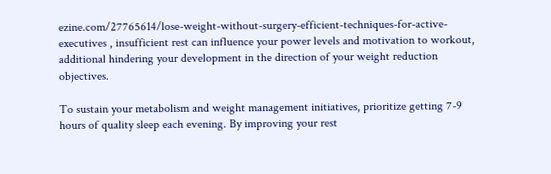ezine.com/27765614/lose-weight-without-surgery-efficient-techniques-for-active-executives , insufficient rest can influence your power levels and motivation to workout, additional hindering your development in the direction of your weight reduction objectives.

To sustain your metabolism and weight management initiatives, prioritize getting 7-9 hours of quality sleep each evening. By improving your rest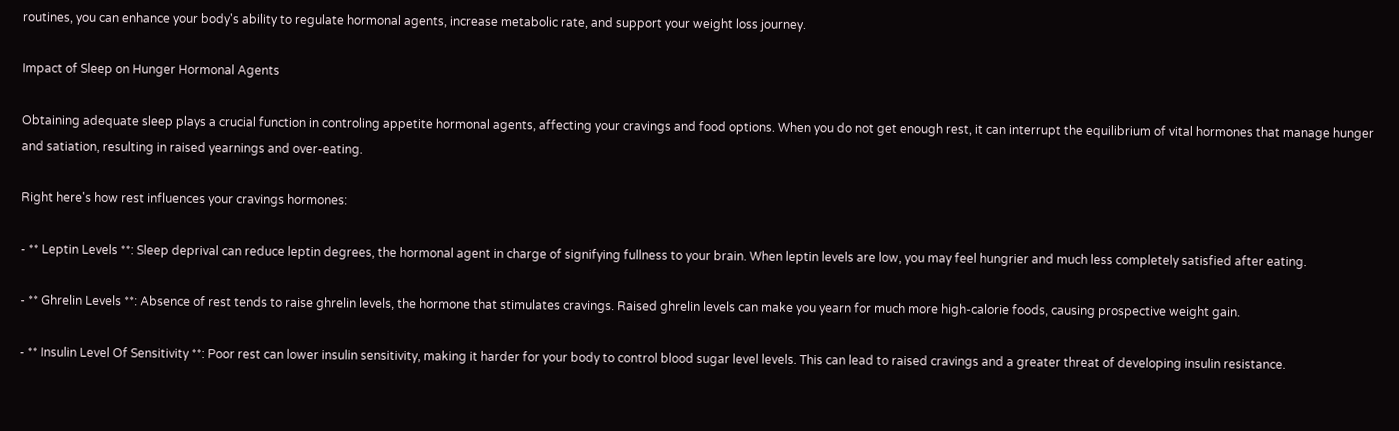routines, you can enhance your body's ability to regulate hormonal agents, increase metabolic rate, and support your weight loss journey.

Impact of Sleep on Hunger Hormonal Agents

Obtaining adequate sleep plays a crucial function in controling appetite hormonal agents, affecting your cravings and food options. When you do not get enough rest, it can interrupt the equilibrium of vital hormones that manage hunger and satiation, resulting in raised yearnings and over-eating.

Right here's how rest influences your cravings hormones:

- ** Leptin Levels **: Sleep deprival can reduce leptin degrees, the hormonal agent in charge of signifying fullness to your brain. When leptin levels are low, you may feel hungrier and much less completely satisfied after eating.

- ** Ghrelin Levels **: Absence of rest tends to raise ghrelin levels, the hormone that stimulates cravings. Raised ghrelin levels can make you yearn for much more high-calorie foods, causing prospective weight gain.

- ** Insulin Level Of Sensitivity **: Poor rest can lower insulin sensitivity, making it harder for your body to control blood sugar level levels. This can lead to raised cravings and a greater threat of developing insulin resistance.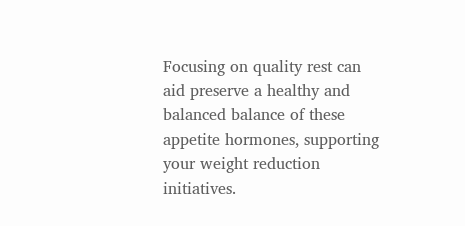Focusing on quality rest can aid preserve a healthy and balanced balance of these appetite hormones, supporting your weight reduction initiatives.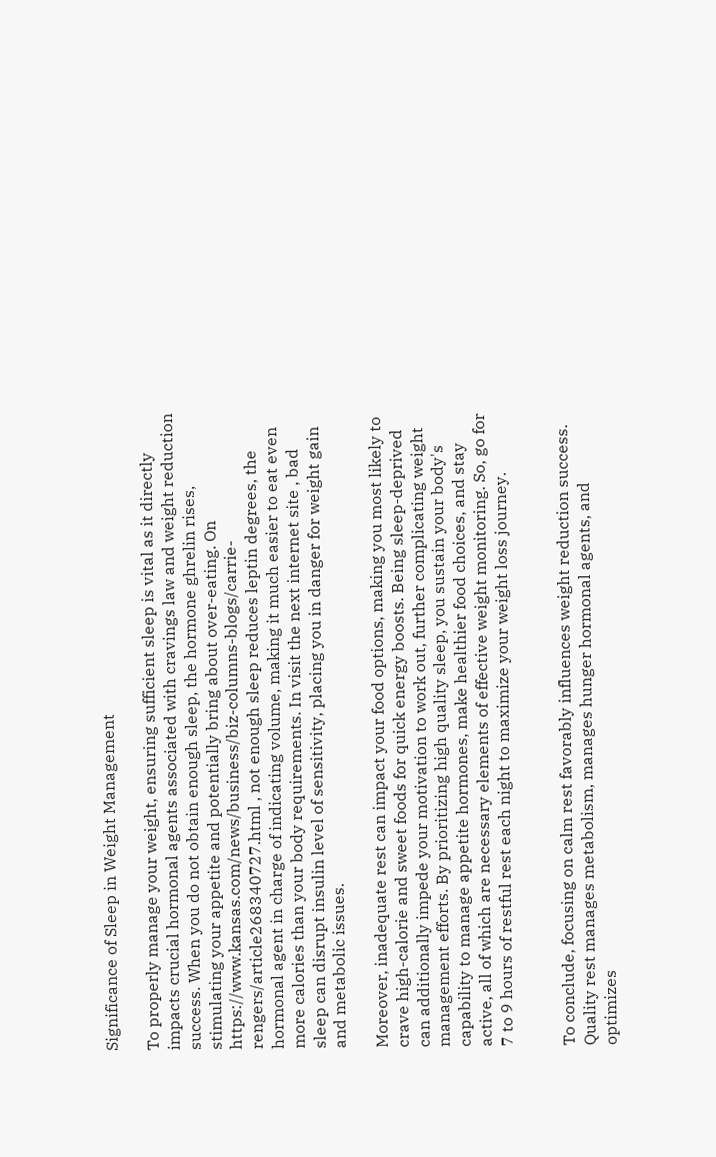Significance of Sleep in Weight Management

To properly manage your weight, ensuring sufficient sleep is vital as it directly impacts crucial hormonal agents associated with cravings law and weight reduction success. When you do not obtain enough sleep, the hormone ghrelin rises, stimulating your appetite and potentially bring about over-eating. On https://www.kansas.com/news/business/biz-columns-blogs/carrie-rengers/article268340727.html , not enough sleep reduces leptin degrees, the hormonal agent in charge of indicating volume, making it much easier to eat even more calories than your body requirements. In visit the next internet site , bad sleep can disrupt insulin level of sensitivity, placing you in danger for weight gain and metabolic issues.

Moreover, inadequate rest can impact your food options, making you most likely to crave high-calorie and sweet foods for quick energy boosts. Being sleep-deprived can additionally impede your motivation to work out, further complicating weight management efforts. By prioritizing high quality sleep, you sustain your body's capability to manage appetite hormones, make healthier food choices, and stay active, all of which are necessary elements of effective weight monitoring. So, go for 7 to 9 hours of restful rest each night to maximize your weight loss journey.


To conclude, focusing on calm rest favorably influences weight reduction success. Quality rest manages metabolism, manages hunger hormonal agents, and optimizes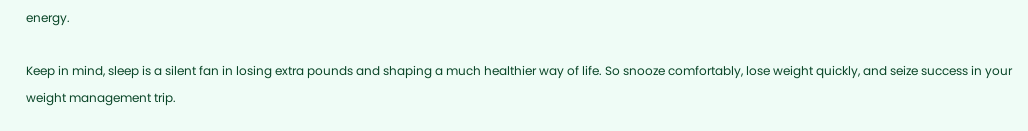energy.

Keep in mind, sleep is a silent fan in losing extra pounds and shaping a much healthier way of life. So snooze comfortably, lose weight quickly, and seize success in your weight management trip.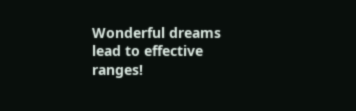Wonderful dreams lead to effective ranges!